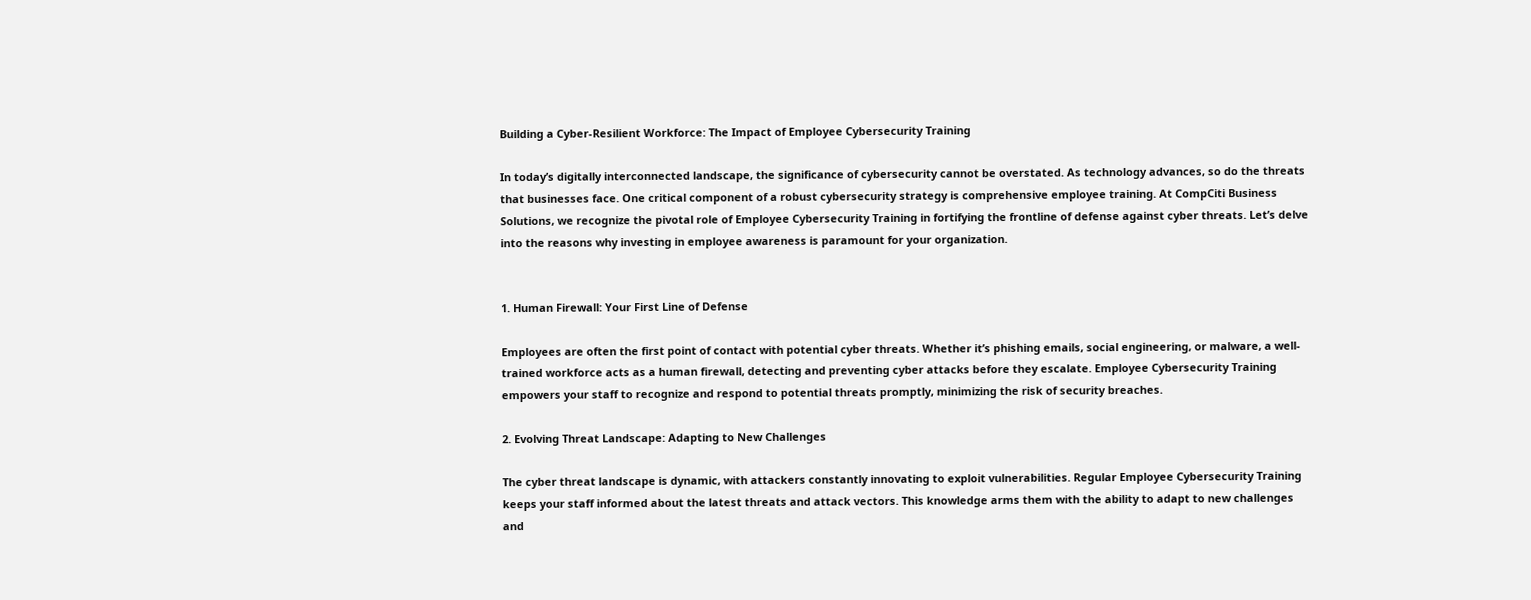Building a Cyber-Resilient Workforce: The Impact of Employee Cybersecurity Training

In today’s digitally interconnected landscape, the significance of cybersecurity cannot be overstated. As technology advances, so do the threats that businesses face. One critical component of a robust cybersecurity strategy is comprehensive employee training. At CompCiti Business Solutions, we recognize the pivotal role of Employee Cybersecurity Training in fortifying the frontline of defense against cyber threats. Let’s delve into the reasons why investing in employee awareness is paramount for your organization.


1. Human Firewall: Your First Line of Defense

Employees are often the first point of contact with potential cyber threats. Whether it’s phishing emails, social engineering, or malware, a well-trained workforce acts as a human firewall, detecting and preventing cyber attacks before they escalate. Employee Cybersecurity Training empowers your staff to recognize and respond to potential threats promptly, minimizing the risk of security breaches.

2. Evolving Threat Landscape: Adapting to New Challenges

The cyber threat landscape is dynamic, with attackers constantly innovating to exploit vulnerabilities. Regular Employee Cybersecurity Training keeps your staff informed about the latest threats and attack vectors. This knowledge arms them with the ability to adapt to new challenges and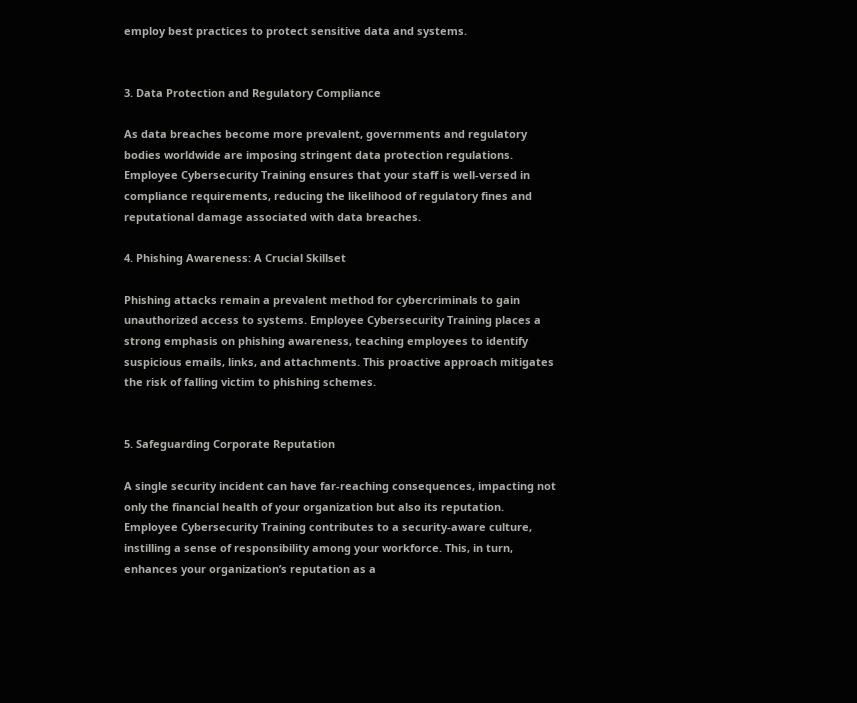employ best practices to protect sensitive data and systems.


3. Data Protection and Regulatory Compliance

As data breaches become more prevalent, governments and regulatory bodies worldwide are imposing stringent data protection regulations. Employee Cybersecurity Training ensures that your staff is well-versed in compliance requirements, reducing the likelihood of regulatory fines and reputational damage associated with data breaches.

4. Phishing Awareness: A Crucial Skillset

Phishing attacks remain a prevalent method for cybercriminals to gain unauthorized access to systems. Employee Cybersecurity Training places a strong emphasis on phishing awareness, teaching employees to identify suspicious emails, links, and attachments. This proactive approach mitigates the risk of falling victim to phishing schemes.


5. Safeguarding Corporate Reputation

A single security incident can have far-reaching consequences, impacting not only the financial health of your organization but also its reputation. Employee Cybersecurity Training contributes to a security-aware culture, instilling a sense of responsibility among your workforce. This, in turn, enhances your organization’s reputation as a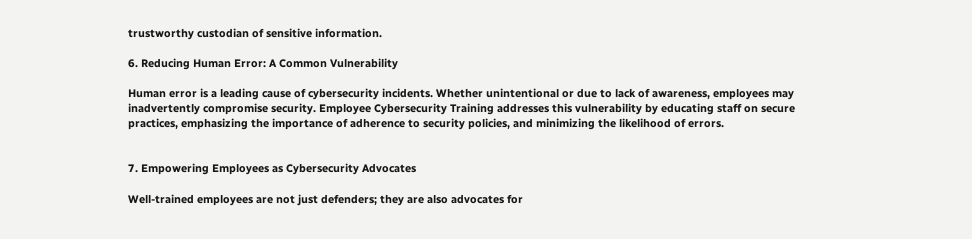trustworthy custodian of sensitive information.

6. Reducing Human Error: A Common Vulnerability

Human error is a leading cause of cybersecurity incidents. Whether unintentional or due to lack of awareness, employees may inadvertently compromise security. Employee Cybersecurity Training addresses this vulnerability by educating staff on secure practices, emphasizing the importance of adherence to security policies, and minimizing the likelihood of errors.


7. Empowering Employees as Cybersecurity Advocates

Well-trained employees are not just defenders; they are also advocates for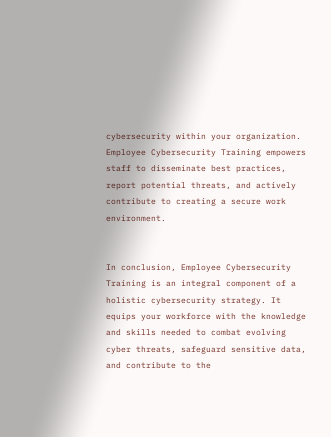cybersecurity within your organization. Employee Cybersecurity Training empowers staff to disseminate best practices, report potential threats, and actively contribute to creating a secure work environment.


In conclusion, Employee Cybersecurity Training is an integral component of a holistic cybersecurity strategy. It equips your workforce with the knowledge and skills needed to combat evolving cyber threats, safeguard sensitive data, and contribute to the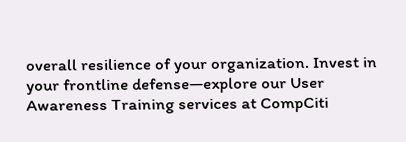overall resilience of your organization. Invest in your frontline defense—explore our User Awareness Training services at CompCiti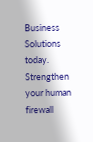Business Solutions today. Strengthen your human firewall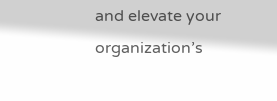and elevate your organization’s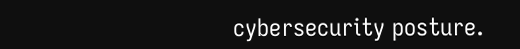cybersecurity posture.